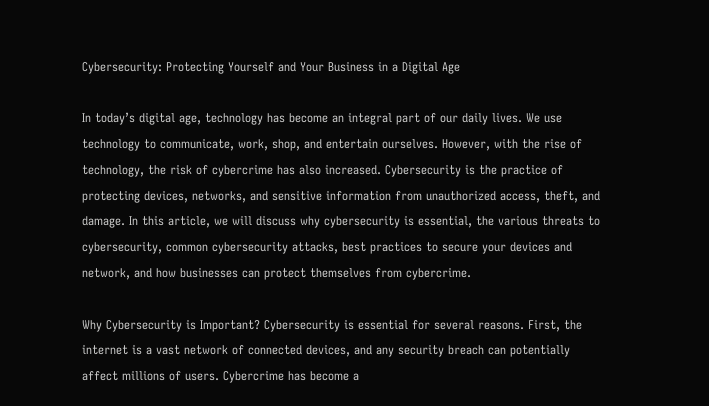Cybersecurity: Protecting Yourself and Your Business in a Digital Age

In today’s digital age, technology has become an integral part of our daily lives. We use technology to communicate, work, shop, and entertain ourselves. However, with the rise of technology, the risk of cybercrime has also increased. Cybersecurity is the practice of protecting devices, networks, and sensitive information from unauthorized access, theft, and damage. In this article, we will discuss why cybersecurity is essential, the various threats to cybersecurity, common cybersecurity attacks, best practices to secure your devices and network, and how businesses can protect themselves from cybercrime.

Why Cybersecurity is Important? Cybersecurity is essential for several reasons. First, the internet is a vast network of connected devices, and any security breach can potentially affect millions of users. Cybercrime has become a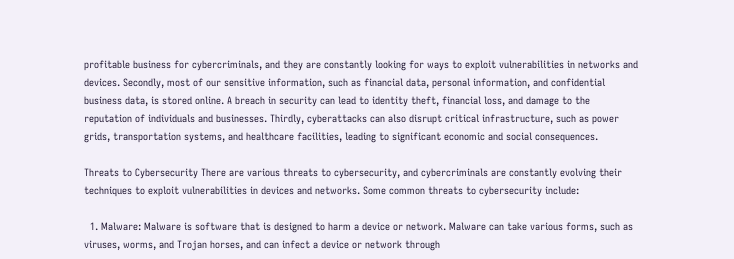profitable business for cybercriminals, and they are constantly looking for ways to exploit vulnerabilities in networks and devices. Secondly, most of our sensitive information, such as financial data, personal information, and confidential business data, is stored online. A breach in security can lead to identity theft, financial loss, and damage to the reputation of individuals and businesses. Thirdly, cyberattacks can also disrupt critical infrastructure, such as power grids, transportation systems, and healthcare facilities, leading to significant economic and social consequences.

Threats to Cybersecurity There are various threats to cybersecurity, and cybercriminals are constantly evolving their techniques to exploit vulnerabilities in devices and networks. Some common threats to cybersecurity include:

  1. Malware: Malware is software that is designed to harm a device or network. Malware can take various forms, such as viruses, worms, and Trojan horses, and can infect a device or network through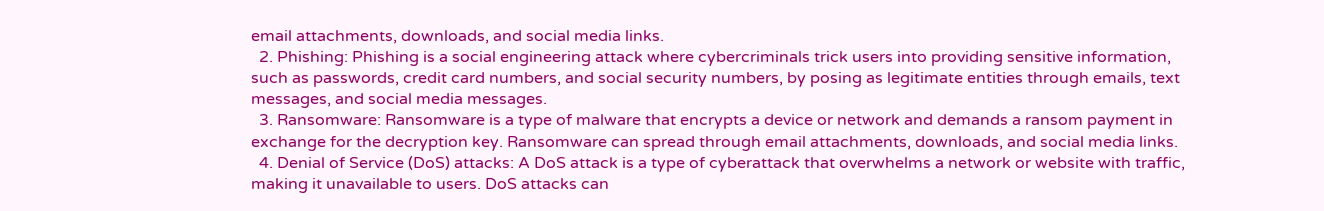email attachments, downloads, and social media links.
  2. Phishing: Phishing is a social engineering attack where cybercriminals trick users into providing sensitive information, such as passwords, credit card numbers, and social security numbers, by posing as legitimate entities through emails, text messages, and social media messages.
  3. Ransomware: Ransomware is a type of malware that encrypts a device or network and demands a ransom payment in exchange for the decryption key. Ransomware can spread through email attachments, downloads, and social media links.
  4. Denial of Service (DoS) attacks: A DoS attack is a type of cyberattack that overwhelms a network or website with traffic, making it unavailable to users. DoS attacks can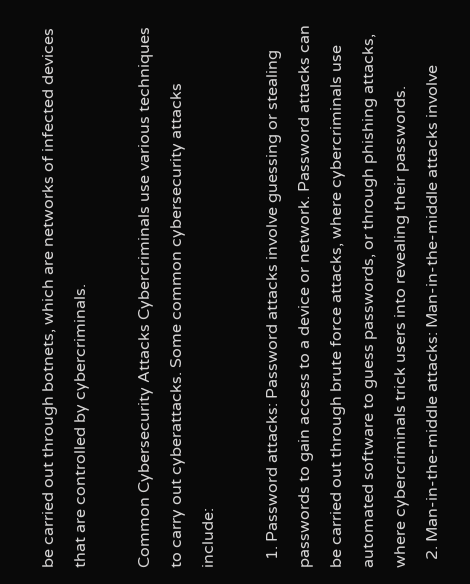be carried out through botnets, which are networks of infected devices that are controlled by cybercriminals.

Common Cybersecurity Attacks Cybercriminals use various techniques to carry out cyberattacks. Some common cybersecurity attacks include:

  1. Password attacks: Password attacks involve guessing or stealing passwords to gain access to a device or network. Password attacks can be carried out through brute force attacks, where cybercriminals use automated software to guess passwords, or through phishing attacks, where cybercriminals trick users into revealing their passwords.
  2. Man-in-the-middle attacks: Man-in-the-middle attacks involve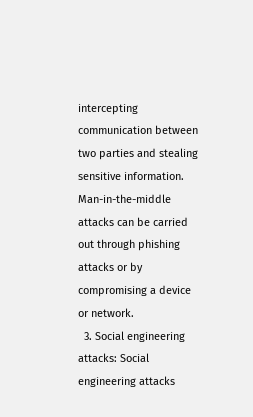intercepting communication between two parties and stealing sensitive information. Man-in-the-middle attacks can be carried out through phishing attacks or by compromising a device or network.
  3. Social engineering attacks: Social engineering attacks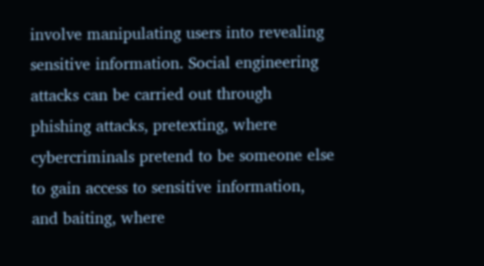involve manipulating users into revealing sensitive information. Social engineering attacks can be carried out through phishing attacks, pretexting, where cybercriminals pretend to be someone else to gain access to sensitive information, and baiting, where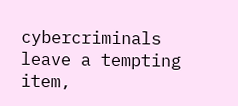cybercriminals leave a tempting item,